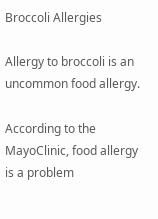Broccoli Allergies

Allergy to broccoli is an uncommon food allergy.

According to the MayoClinic, food allergy is a problem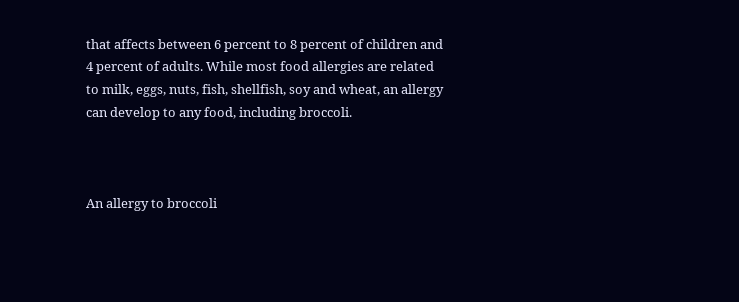that affects between 6 percent to 8 percent of children and 4 percent of adults. While most food allergies are related to milk, eggs, nuts, fish, shellfish, soy and wheat, an allergy can develop to any food, including broccoli.



An allergy to broccoli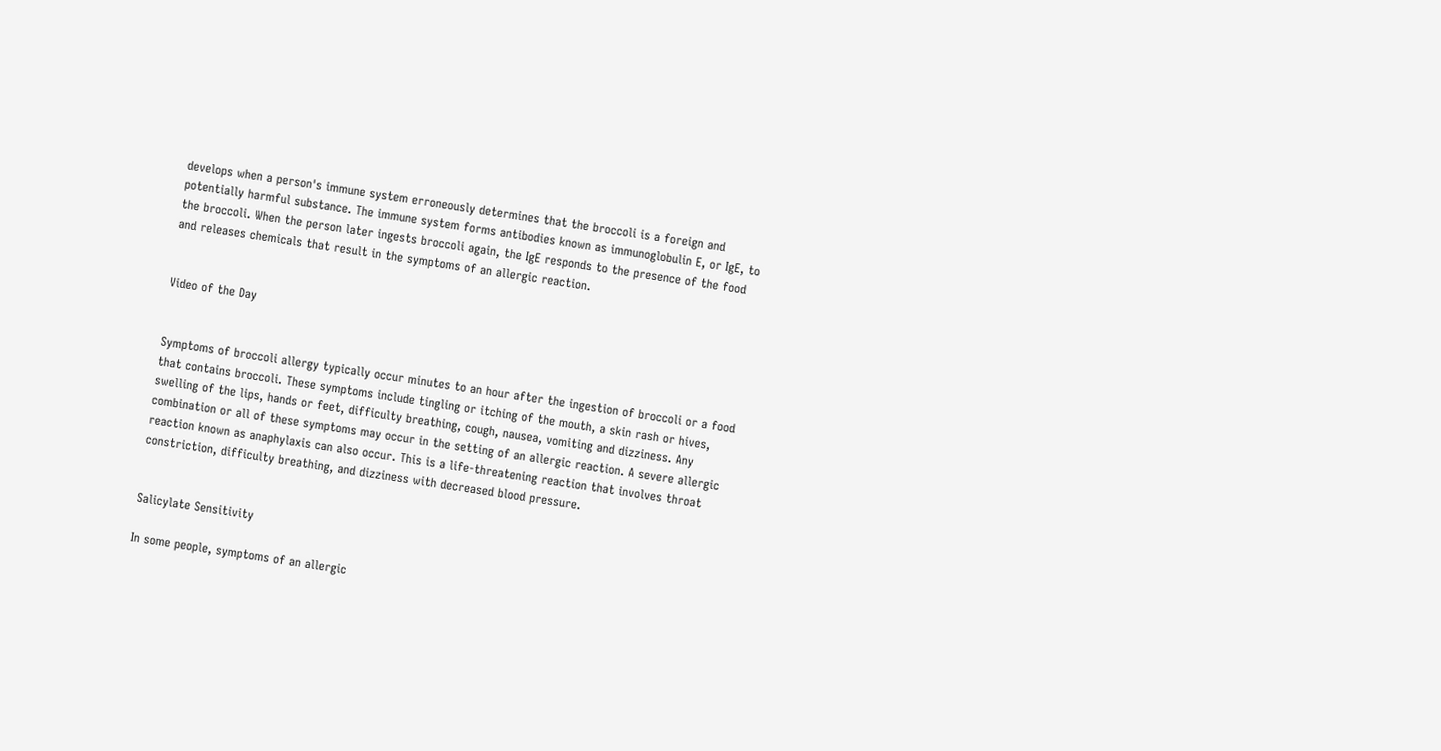develops when a person's immune system erroneously determines that the broccoli is a foreign and potentially harmful substance. The immune system forms antibodies known as immunoglobulin E, or IgE, to the broccoli. When the person later ingests broccoli again, the IgE responds to the presence of the food and releases chemicals that result in the symptoms of an allergic reaction.


Video of the Day


Symptoms of broccoli allergy typically occur minutes to an hour after the ingestion of broccoli or a food that contains broccoli. These symptoms include tingling or itching of the mouth, a skin rash or hives, swelling of the lips, hands or feet, difficulty breathing, cough, nausea, vomiting and dizziness. Any combination or all of these symptoms may occur in the setting of an allergic reaction. A severe allergic reaction known as anaphylaxis can also occur. This is a life-threatening reaction that involves throat constriction, difficulty breathing, and dizziness with decreased blood pressure.


Salicylate Sensitivity

In some people, symptoms of an allergic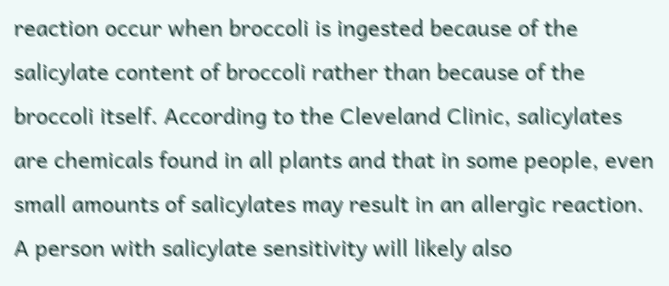reaction occur when broccoli is ingested because of the salicylate content of broccoli rather than because of the broccoli itself. According to the Cleveland Clinic, salicylates are chemicals found in all plants and that in some people, even small amounts of salicylates may result in an allergic reaction. A person with salicylate sensitivity will likely also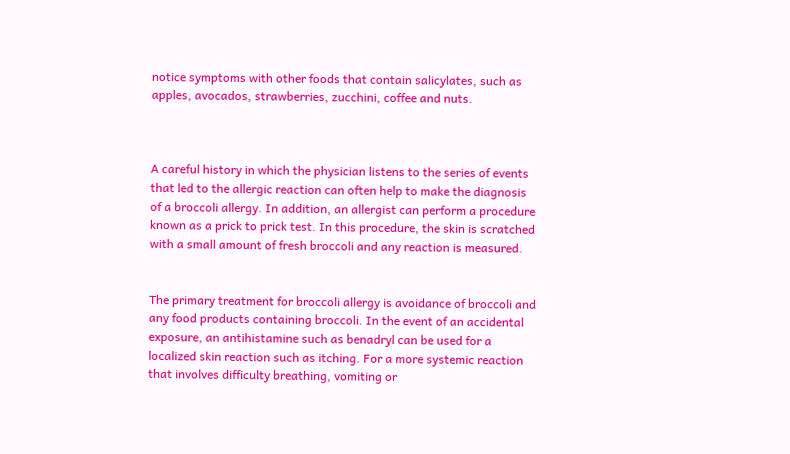notice symptoms with other foods that contain salicylates, such as apples, avocados, strawberries, zucchini, coffee and nuts.



A careful history in which the physician listens to the series of events that led to the allergic reaction can often help to make the diagnosis of a broccoli allergy. In addition, an allergist can perform a procedure known as a prick to prick test. In this procedure, the skin is scratched with a small amount of fresh broccoli and any reaction is measured.


The primary treatment for broccoli allergy is avoidance of broccoli and any food products containing broccoli. In the event of an accidental exposure, an antihistamine such as benadryl can be used for a localized skin reaction such as itching. For a more systemic reaction that involves difficulty breathing, vomiting or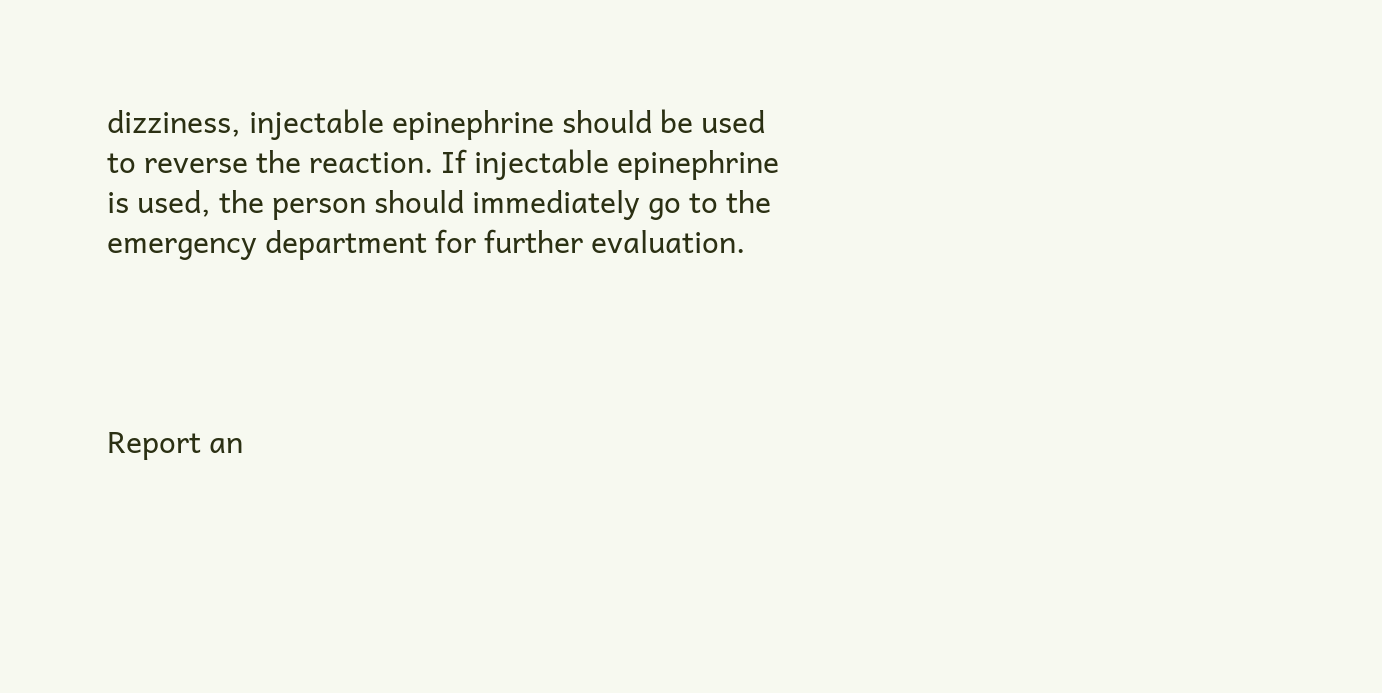dizziness, injectable epinephrine should be used to reverse the reaction. If injectable epinephrine is used, the person should immediately go to the emergency department for further evaluation.




Report an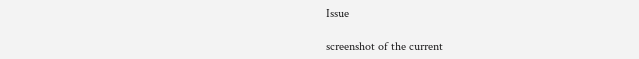Issue

screenshot of the current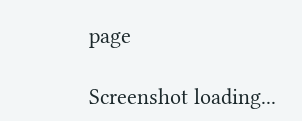page

Screenshot loading...